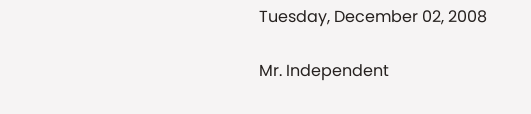Tuesday, December 02, 2008

Mr. Independent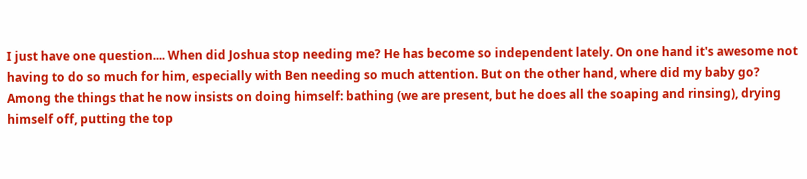I just have one question.... When did Joshua stop needing me? He has become so independent lately. On one hand it's awesome not having to do so much for him, especially with Ben needing so much attention. But on the other hand, where did my baby go? Among the things that he now insists on doing himself: bathing (we are present, but he does all the soaping and rinsing), drying himself off, putting the top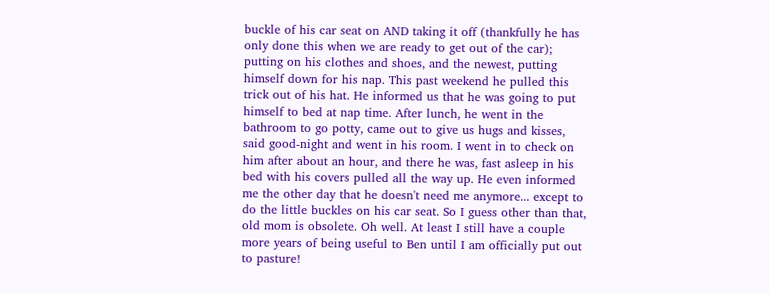buckle of his car seat on AND taking it off (thankfully he has only done this when we are ready to get out of the car); putting on his clothes and shoes, and the newest, putting himself down for his nap. This past weekend he pulled this trick out of his hat. He informed us that he was going to put himself to bed at nap time. After lunch, he went in the bathroom to go potty, came out to give us hugs and kisses, said good-night and went in his room. I went in to check on him after about an hour, and there he was, fast asleep in his bed with his covers pulled all the way up. He even informed me the other day that he doesn't need me anymore... except to do the little buckles on his car seat. So I guess other than that, old mom is obsolete. Oh well. At least I still have a couple more years of being useful to Ben until I am officially put out to pasture!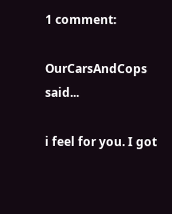1 comment:

OurCarsAndCops said...

i feel for you. I got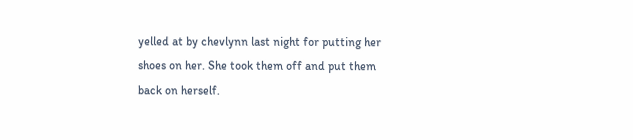yelled at by chevlynn last night for putting her shoes on her. She took them off and put them back on herself.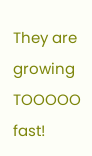They are growing TOOOOO fast!